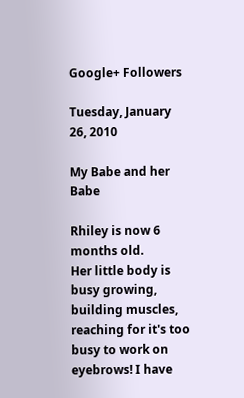Google+ Followers

Tuesday, January 26, 2010

My Babe and her Babe

Rhiley is now 6 months old.
Her little body is busy growing, building muscles, reaching for it's too busy to work on eyebrows! I have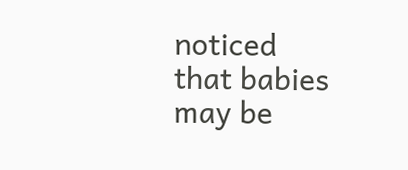noticed that babies may be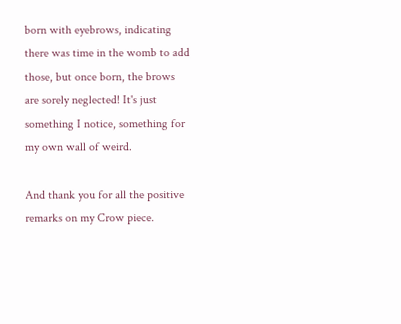born with eyebrows, indicating there was time in the womb to add those, but once born, the brows are sorely neglected! It's just something I notice, something for my own wall of weird.

And thank you for all the positive remarks on my Crow piece.